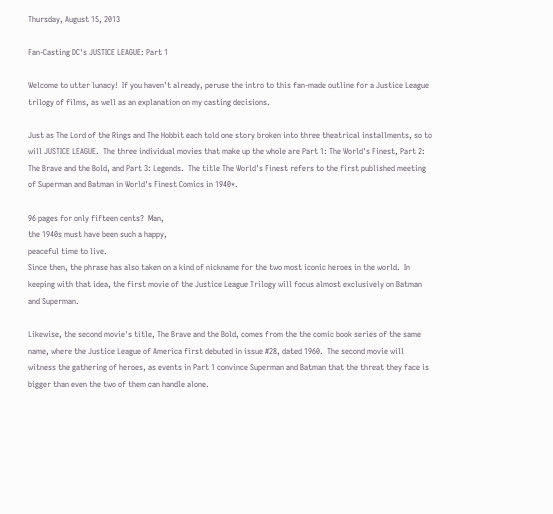Thursday, August 15, 2013

Fan-Casting DC's JUSTICE LEAGUE: Part 1

Welcome to utter lunacy!  If you haven't already, peruse the intro to this fan-made outline for a Justice League trilogy of films, as well as an explanation on my casting decisions.

Just as The Lord of the Rings and The Hobbit each told one story broken into three theatrical installments, so to will JUSTICE LEAGUE.  The three individual movies that make up the whole are Part 1: The World's Finest, Part 2: The Brave and the Bold, and Part 3: Legends.  The title The World's Finest refers to the first published meeting of Superman and Batman in World's Finest Comics in 1940*.

96 pages for only fifteen cents?  Man,
the 1940s must have been such a happy,
peaceful time to live.
Since then, the phrase has also taken on a kind of nickname for the two most iconic heroes in the world.  In keeping with that idea, the first movie of the Justice League Trilogy will focus almost exclusively on Batman and Superman.

Likewise, the second movie's title, The Brave and the Bold, comes from the the comic book series of the same name, where the Justice League of America first debuted in issue #28, dated 1960.  The second movie will witness the gathering of heroes, as events in Part 1 convince Superman and Batman that the threat they face is bigger than even the two of them can handle alone.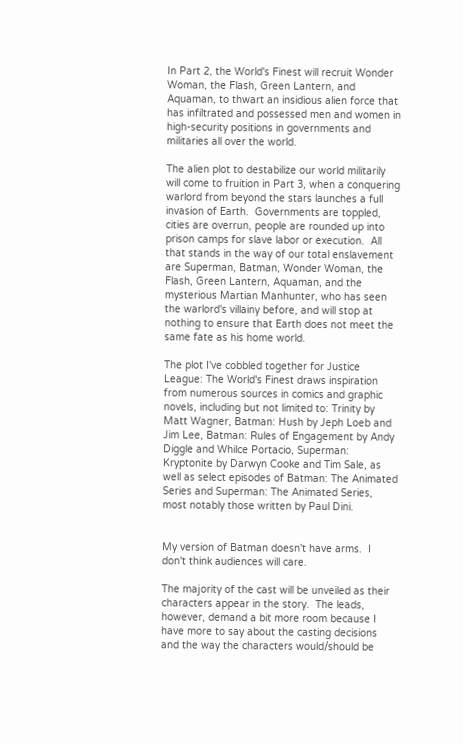In Part 2, the World's Finest will recruit Wonder Woman, the Flash, Green Lantern, and Aquaman, to thwart an insidious alien force that has infiltrated and possessed men and women in high-security positions in governments and militaries all over the world.

The alien plot to destabilize our world militarily will come to fruition in Part 3, when a conquering warlord from beyond the stars launches a full invasion of Earth.  Governments are toppled, cities are overrun, people are rounded up into prison camps for slave labor or execution.  All that stands in the way of our total enslavement are Superman, Batman, Wonder Woman, the Flash, Green Lantern, Aquaman, and the mysterious Martian Manhunter, who has seen the warlord's villainy before, and will stop at nothing to ensure that Earth does not meet the same fate as his home world.

The plot I've cobbled together for Justice League: The World's Finest draws inspiration from numerous sources in comics and graphic novels, including but not limited to: Trinity by Matt Wagner, Batman: Hush by Jeph Loeb and Jim Lee, Batman: Rules of Engagement by Andy Diggle and Whilce Portacio, Superman: Kryptonite by Darwyn Cooke and Tim Sale, as well as select episodes of Batman: The Animated Series and Superman: The Animated Series, most notably those written by Paul Dini.


My version of Batman doesn't have arms.  I don't think audiences will care.

The majority of the cast will be unveiled as their characters appear in the story.  The leads, however, demand a bit more room because I have more to say about the casting decisions and the way the characters would/should be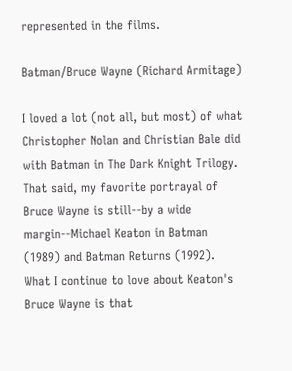represented in the films.

Batman/Bruce Wayne (Richard Armitage)

I loved a lot (not all, but most) of what Christopher Nolan and Christian Bale did with Batman in The Dark Knight Trilogy.  That said, my favorite portrayal of Bruce Wayne is still--by a wide margin--Michael Keaton in Batman (1989) and Batman Returns (1992).  What I continue to love about Keaton's Bruce Wayne is that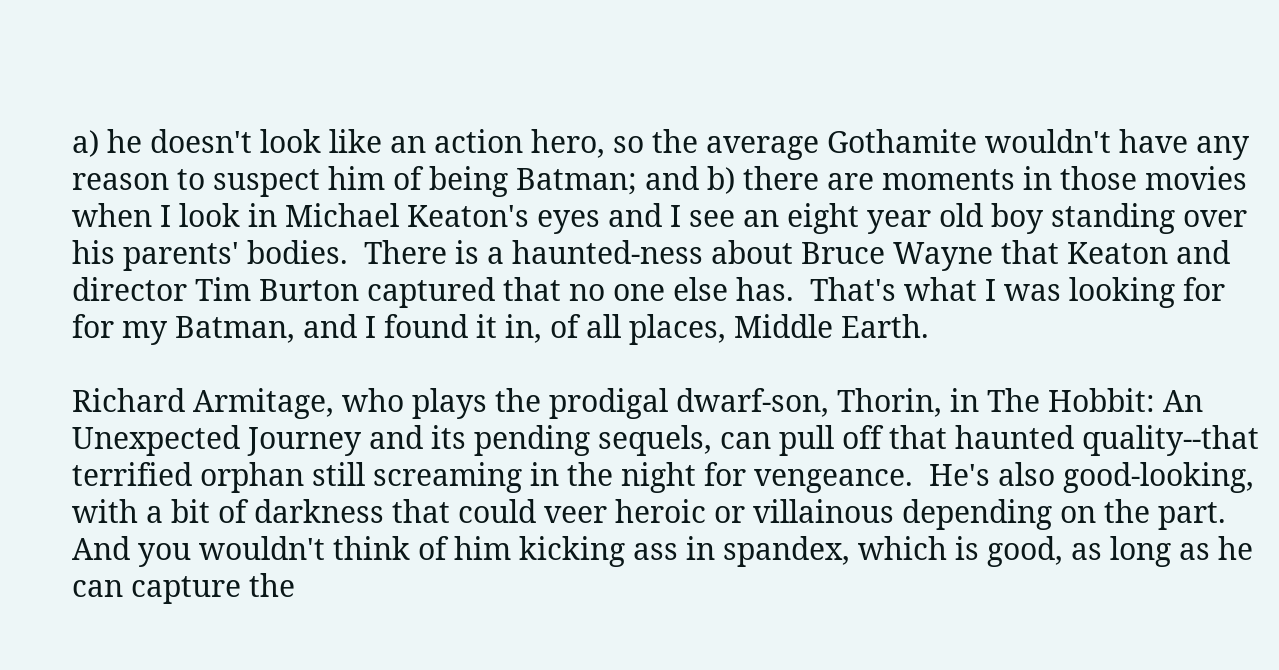a) he doesn't look like an action hero, so the average Gothamite wouldn't have any reason to suspect him of being Batman; and b) there are moments in those movies when I look in Michael Keaton's eyes and I see an eight year old boy standing over his parents' bodies.  There is a haunted-ness about Bruce Wayne that Keaton and director Tim Burton captured that no one else has.  That's what I was looking for for my Batman, and I found it in, of all places, Middle Earth.

Richard Armitage, who plays the prodigal dwarf-son, Thorin, in The Hobbit: An Unexpected Journey and its pending sequels, can pull off that haunted quality--that terrified orphan still screaming in the night for vengeance.  He's also good-looking, with a bit of darkness that could veer heroic or villainous depending on the part.  And you wouldn't think of him kicking ass in spandex, which is good, as long as he can capture the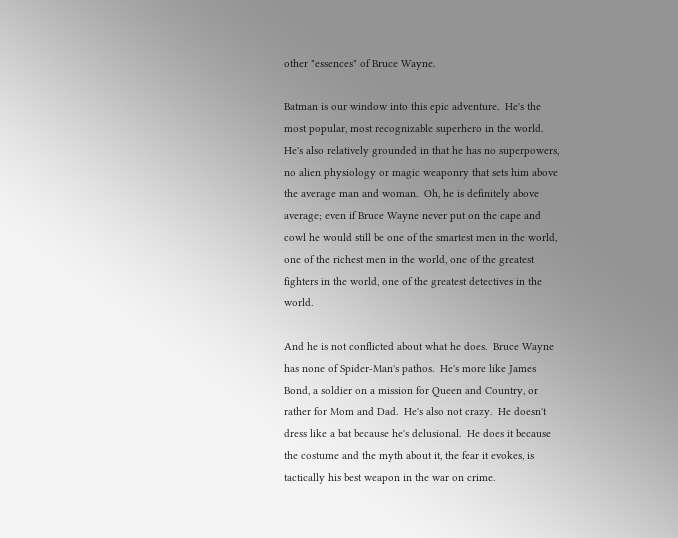other "essences" of Bruce Wayne.

Batman is our window into this epic adventure.  He's the most popular, most recognizable superhero in the world.  He's also relatively grounded in that he has no superpowers, no alien physiology or magic weaponry that sets him above the average man and woman.  Oh, he is definitely above average; even if Bruce Wayne never put on the cape and cowl he would still be one of the smartest men in the world, one of the richest men in the world, one of the greatest fighters in the world, one of the greatest detectives in the world.

And he is not conflicted about what he does.  Bruce Wayne has none of Spider-Man's pathos.  He's more like James Bond, a soldier on a mission for Queen and Country, or rather for Mom and Dad.  He's also not crazy.  He doesn't dress like a bat because he's delusional.  He does it because the costume and the myth about it, the fear it evokes, is tactically his best weapon in the war on crime.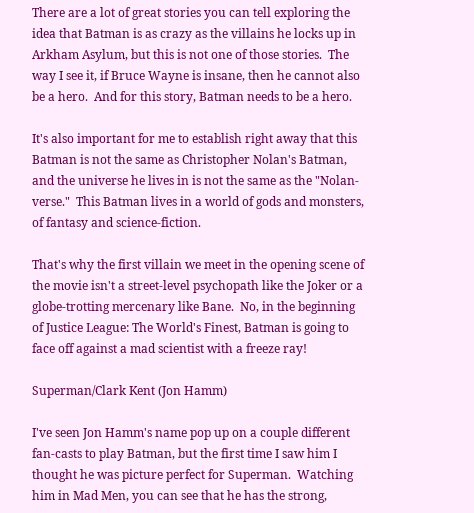There are a lot of great stories you can tell exploring the idea that Batman is as crazy as the villains he locks up in Arkham Asylum, but this is not one of those stories.  The way I see it, if Bruce Wayne is insane, then he cannot also be a hero.  And for this story, Batman needs to be a hero.

It's also important for me to establish right away that this Batman is not the same as Christopher Nolan's Batman, and the universe he lives in is not the same as the "Nolan-verse."  This Batman lives in a world of gods and monsters, of fantasy and science-fiction.

That's why the first villain we meet in the opening scene of the movie isn't a street-level psychopath like the Joker or a globe-trotting mercenary like Bane.  No, in the beginning of Justice League: The World's Finest, Batman is going to face off against a mad scientist with a freeze ray!

Superman/Clark Kent (Jon Hamm)

I've seen Jon Hamm's name pop up on a couple different fan-casts to play Batman, but the first time I saw him I thought he was picture perfect for Superman.  Watching him in Mad Men, you can see that he has the strong,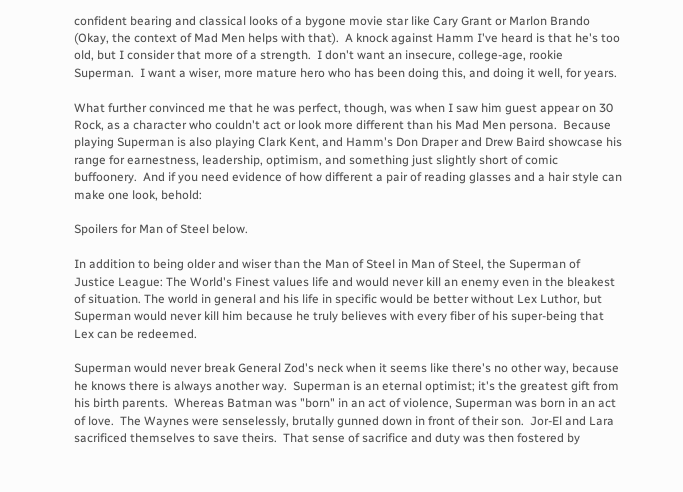confident bearing and classical looks of a bygone movie star like Cary Grant or Marlon Brando (Okay, the context of Mad Men helps with that).  A knock against Hamm I've heard is that he's too old, but I consider that more of a strength.  I don't want an insecure, college-age, rookie Superman.  I want a wiser, more mature hero who has been doing this, and doing it well, for years.

What further convinced me that he was perfect, though, was when I saw him guest appear on 30 Rock, as a character who couldn't act or look more different than his Mad Men persona.  Because playing Superman is also playing Clark Kent, and Hamm's Don Draper and Drew Baird showcase his range for earnestness, leadership, optimism, and something just slightly short of comic buffoonery.  And if you need evidence of how different a pair of reading glasses and a hair style can make one look, behold:

Spoilers for Man of Steel below.

In addition to being older and wiser than the Man of Steel in Man of Steel, the Superman of Justice League: The World's Finest values life and would never kill an enemy even in the bleakest of situation. The world in general and his life in specific would be better without Lex Luthor, but Superman would never kill him because he truly believes with every fiber of his super-being that Lex can be redeemed.

Superman would never break General Zod's neck when it seems like there's no other way, because he knows there is always another way.  Superman is an eternal optimist; it's the greatest gift from his birth parents.  Whereas Batman was "born" in an act of violence, Superman was born in an act of love.  The Waynes were senselessly, brutally gunned down in front of their son.  Jor-El and Lara sacrificed themselves to save theirs.  That sense of sacrifice and duty was then fostered by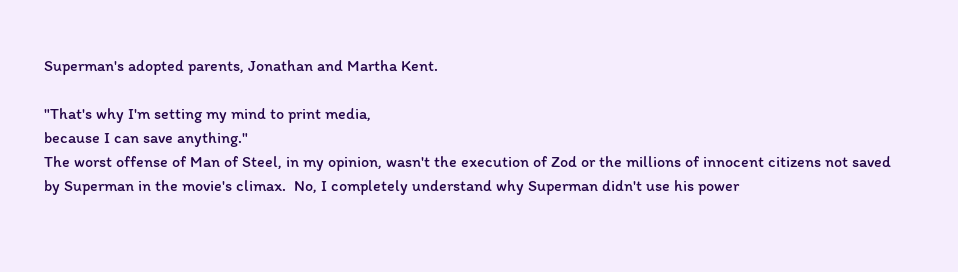Superman's adopted parents, Jonathan and Martha Kent.

"That's why I'm setting my mind to print media,
because I can save anything."
The worst offense of Man of Steel, in my opinion, wasn't the execution of Zod or the millions of innocent citizens not saved by Superman in the movie's climax.  No, I completely understand why Superman didn't use his power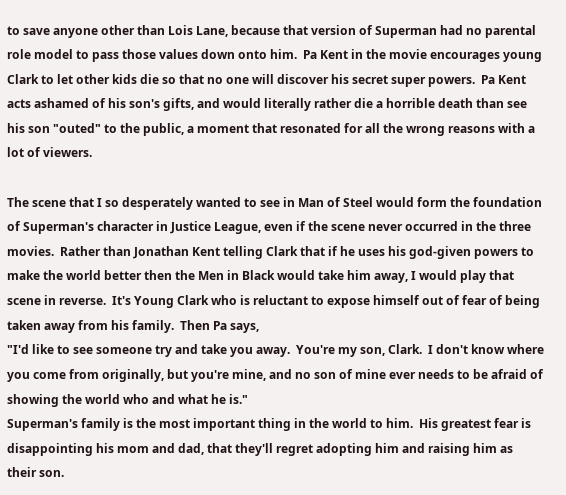to save anyone other than Lois Lane, because that version of Superman had no parental role model to pass those values down onto him.  Pa Kent in the movie encourages young Clark to let other kids die so that no one will discover his secret super powers.  Pa Kent acts ashamed of his son's gifts, and would literally rather die a horrible death than see his son "outed" to the public, a moment that resonated for all the wrong reasons with a lot of viewers.

The scene that I so desperately wanted to see in Man of Steel would form the foundation of Superman's character in Justice League, even if the scene never occurred in the three movies.  Rather than Jonathan Kent telling Clark that if he uses his god-given powers to make the world better then the Men in Black would take him away, I would play that scene in reverse.  It's Young Clark who is reluctant to expose himself out of fear of being taken away from his family.  Then Pa says,
"I'd like to see someone try and take you away.  You're my son, Clark.  I don't know where you come from originally, but you're mine, and no son of mine ever needs to be afraid of showing the world who and what he is."
Superman's family is the most important thing in the world to him.  His greatest fear is disappointing his mom and dad, that they'll regret adopting him and raising him as their son.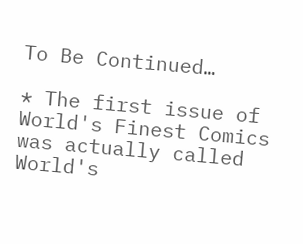To Be Continued…

* The first issue of World's Finest Comics was actually called World's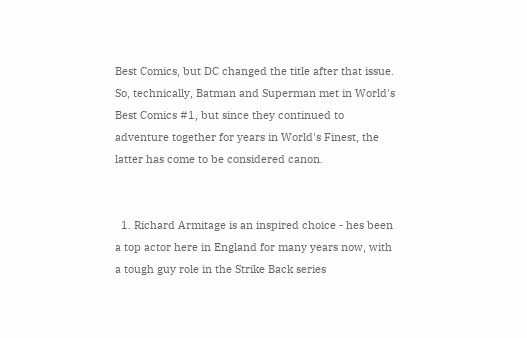Best Comics, but DC changed the title after that issue.  So, technically, Batman and Superman met in World's Best Comics #1, but since they continued to adventure together for years in World's Finest, the latter has come to be considered canon.


  1. Richard Armitage is an inspired choice - hes been a top actor here in England for many years now, with a tough guy role in the Strike Back series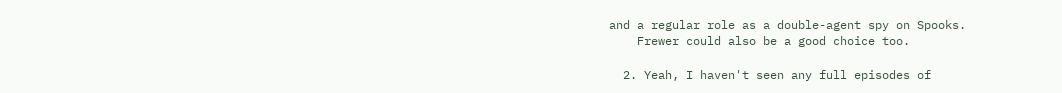and a regular role as a double-agent spy on Spooks.
    Frewer could also be a good choice too.

  2. Yeah, I haven't seen any full episodes of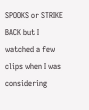SPOOKS or STRIKE BACK but I watched a few clips when I was considering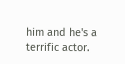him and he's a terrific actor.